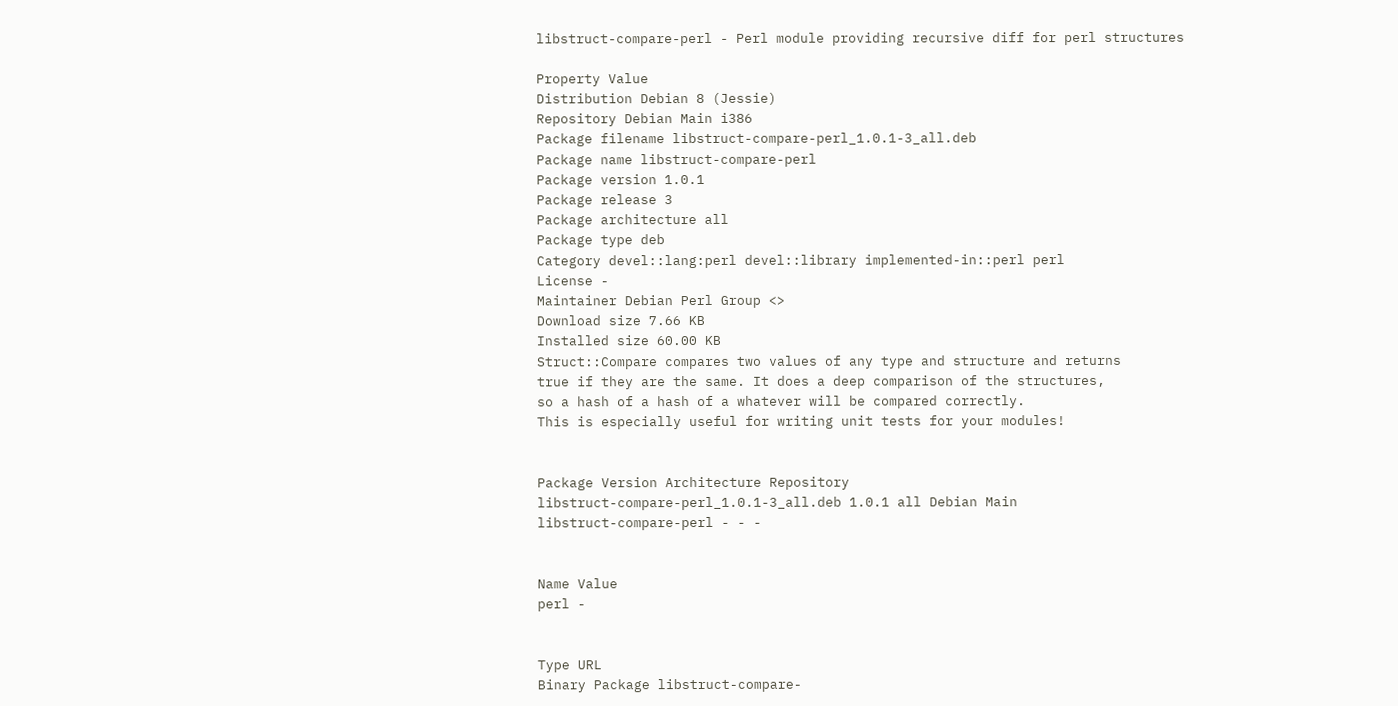libstruct-compare-perl - Perl module providing recursive diff for perl structures

Property Value
Distribution Debian 8 (Jessie)
Repository Debian Main i386
Package filename libstruct-compare-perl_1.0.1-3_all.deb
Package name libstruct-compare-perl
Package version 1.0.1
Package release 3
Package architecture all
Package type deb
Category devel::lang:perl devel::library implemented-in::perl perl
License -
Maintainer Debian Perl Group <>
Download size 7.66 KB
Installed size 60.00 KB
Struct::Compare compares two values of any type and structure and returns
true if they are the same. It does a deep comparison of the structures,
so a hash of a hash of a whatever will be compared correctly.
This is especially useful for writing unit tests for your modules!


Package Version Architecture Repository
libstruct-compare-perl_1.0.1-3_all.deb 1.0.1 all Debian Main
libstruct-compare-perl - - -


Name Value
perl -


Type URL
Binary Package libstruct-compare-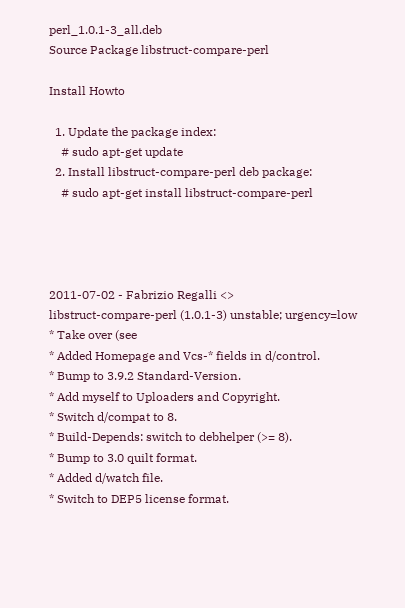perl_1.0.1-3_all.deb
Source Package libstruct-compare-perl

Install Howto

  1. Update the package index:
    # sudo apt-get update
  2. Install libstruct-compare-perl deb package:
    # sudo apt-get install libstruct-compare-perl




2011-07-02 - Fabrizio Regalli <>
libstruct-compare-perl (1.0.1-3) unstable; urgency=low
* Take over (see
* Added Homepage and Vcs-* fields in d/control.
* Bump to 3.9.2 Standard-Version.
* Add myself to Uploaders and Copyright.
* Switch d/compat to 8.
* Build-Depends: switch to debhelper (>= 8).
* Bump to 3.0 quilt format.
* Added d/watch file.
* Switch to DEP5 license format.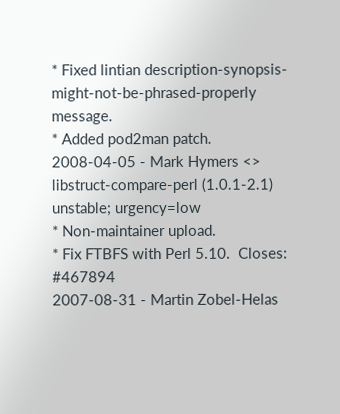* Fixed lintian description-synopsis-might-not-be-phrased-properly message.
* Added pod2man patch.
2008-04-05 - Mark Hymers <>
libstruct-compare-perl (1.0.1-2.1) unstable; urgency=low
* Non-maintainer upload.
* Fix FTBFS with Perl 5.10.  Closes: #467894
2007-08-31 - Martin Zobel-Helas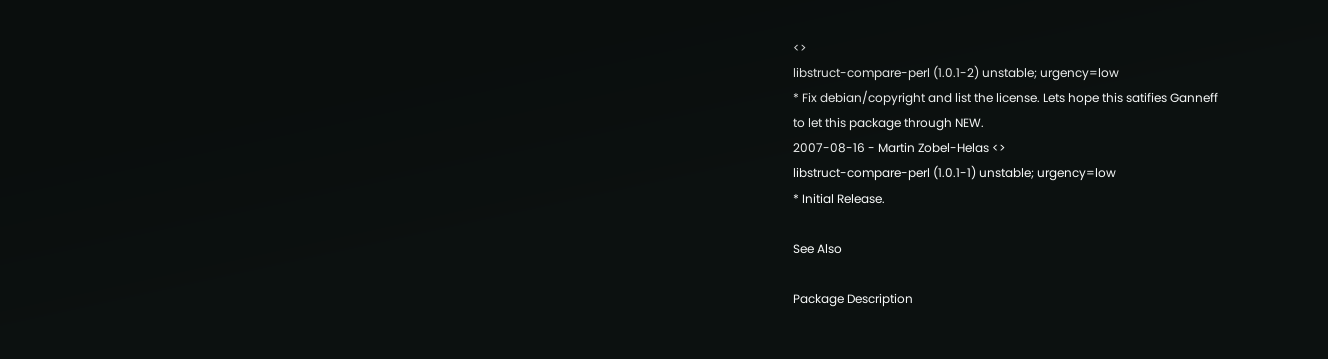<>
libstruct-compare-perl (1.0.1-2) unstable; urgency=low
* Fix debian/copyright and list the license. Lets hope this satifies Ganneff
to let this package through NEW.
2007-08-16 - Martin Zobel-Helas <>
libstruct-compare-perl (1.0.1-1) unstable; urgency=low
* Initial Release.

See Also

Package Description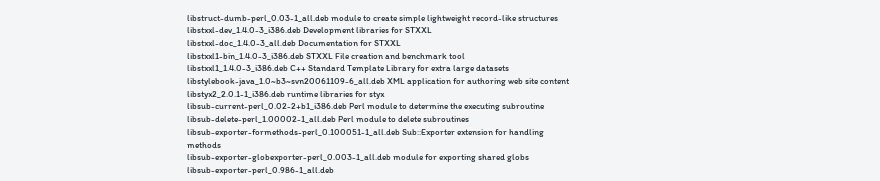libstruct-dumb-perl_0.03-1_all.deb module to create simple lightweight record-like structures
libstxxl-dev_1.4.0-3_i386.deb Development libraries for STXXL
libstxxl-doc_1.4.0-3_all.deb Documentation for STXXL
libstxxl1-bin_1.4.0-3_i386.deb STXXL File creation and benchmark tool
libstxxl1_1.4.0-3_i386.deb C++ Standard Template Library for extra large datasets
libstylebook-java_1.0~b3~svn20061109-6_all.deb XML application for authoring web site content
libstyx2_2.0.1-1_i386.deb runtime libraries for styx
libsub-current-perl_0.02-2+b1_i386.deb Perl module to determine the executing subroutine
libsub-delete-perl_1.00002-1_all.deb Perl module to delete subroutines
libsub-exporter-formethods-perl_0.100051-1_all.deb Sub::Exporter extension for handling methods
libsub-exporter-globexporter-perl_0.003-1_all.deb module for exporting shared globs
libsub-exporter-perl_0.986-1_all.deb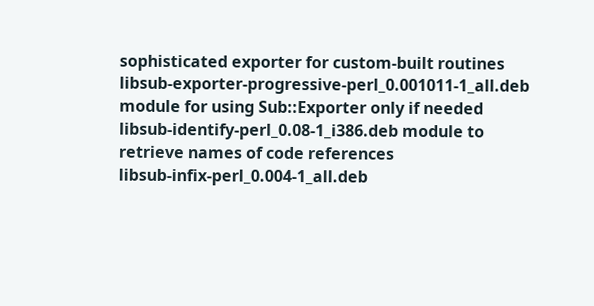sophisticated exporter for custom-built routines
libsub-exporter-progressive-perl_0.001011-1_all.deb module for using Sub::Exporter only if needed
libsub-identify-perl_0.08-1_i386.deb module to retrieve names of code references
libsub-infix-perl_0.004-1_all.deb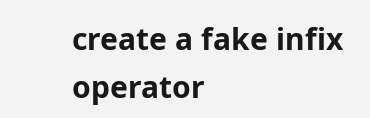create a fake infix operator